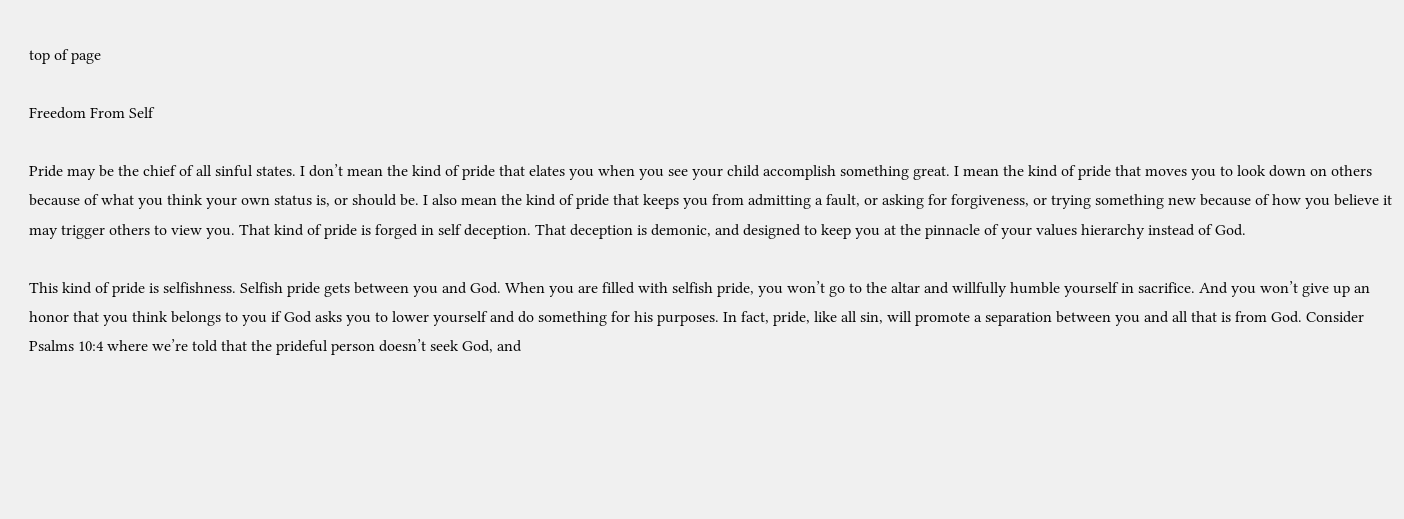top of page

Freedom From Self

Pride may be the chief of all sinful states. I don’t mean the kind of pride that elates you when you see your child accomplish something great. I mean the kind of pride that moves you to look down on others because of what you think your own status is, or should be. I also mean the kind of pride that keeps you from admitting a fault, or asking for forgiveness, or trying something new because of how you believe it may trigger others to view you. That kind of pride is forged in self deception. That deception is demonic, and designed to keep you at the pinnacle of your values hierarchy instead of God.

This kind of pride is selfishness. Selfish pride gets between you and God. When you are filled with selfish pride, you won’t go to the altar and willfully humble yourself in sacrifice. And you won’t give up an honor that you think belongs to you if God asks you to lower yourself and do something for his purposes. In fact, pride, like all sin, will promote a separation between you and all that is from God. Consider Psalms 10:4 where we’re told that the prideful person doesn’t seek God, and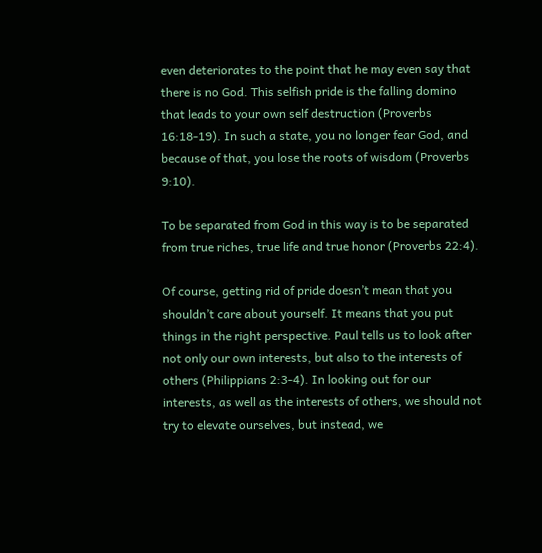even deteriorates to the point that he may even say that there is no God. This selfish pride is the falling domino that leads to your own self destruction (Proverbs 16:18-19). In such a state, you no longer fear God, and because of that, you lose the roots of wisdom (Proverbs 9:10).

To be separated from God in this way is to be separated from true riches, true life and true honor (Proverbs 22:4).

Of course, getting rid of pride doesn’t mean that you shouldn’t care about yourself. It means that you put things in the right perspective. Paul tells us to look after not only our own interests, but also to the interests of others (Philippians 2:3-4). In looking out for our interests, as well as the interests of others, we should not try to elevate ourselves, but instead, we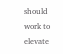should work to elevate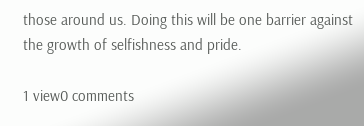those around us. Doing this will be one barrier against the growth of selfishness and pride.

1 view0 comments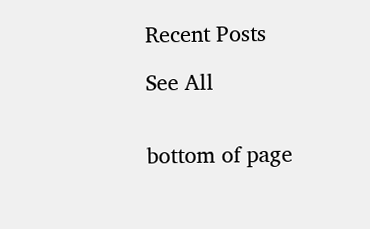Recent Posts

See All


bottom of page